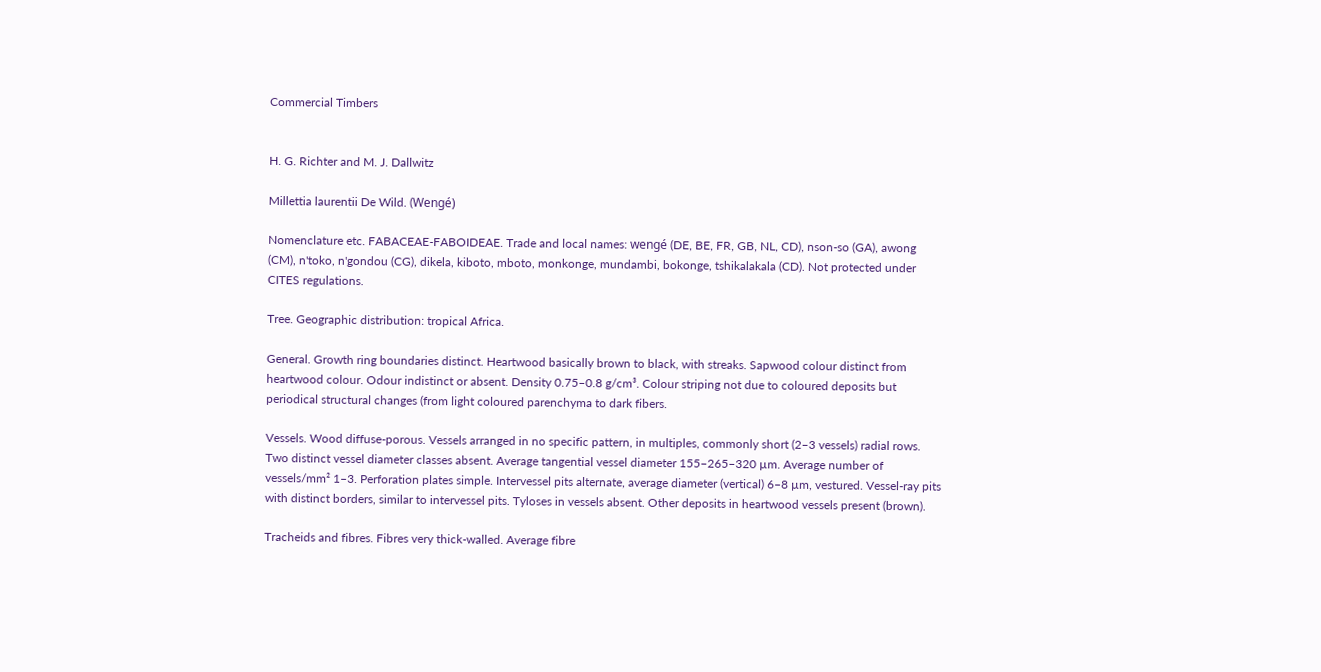Commercial Timbers


H. G. Richter and M. J. Dallwitz

Millettia laurentii De Wild. (Wengé)

Nomenclature etc. FABACEAE-FABOIDEAE. Trade and local names: wengé (DE, BE, FR, GB, NL, CD), nson-so (GA), awong (CM), n'toko, n'gondou (CG), dikela, kiboto, mboto, monkonge, mundambi, bokonge, tshikalakala (CD). Not protected under CITES regulations.

Tree. Geographic distribution: tropical Africa.

General. Growth ring boundaries distinct. Heartwood basically brown to black, with streaks. Sapwood colour distinct from heartwood colour. Odour indistinct or absent. Density 0.75–0.8 g/cm³. Colour striping not due to coloured deposits but periodical structural changes (from light coloured parenchyma to dark fibers.

Vessels. Wood diffuse-porous. Vessels arranged in no specific pattern, in multiples, commonly short (2–3 vessels) radial rows. Two distinct vessel diameter classes absent. Average tangential vessel diameter 155–265–320 µm. Average number of vessels/mm² 1–3. Perforation plates simple. Intervessel pits alternate, average diameter (vertical) 6–8 µm, vestured. Vessel-ray pits with distinct borders, similar to intervessel pits. Tyloses in vessels absent. Other deposits in heartwood vessels present (brown).

Tracheids and fibres. Fibres very thick-walled. Average fibre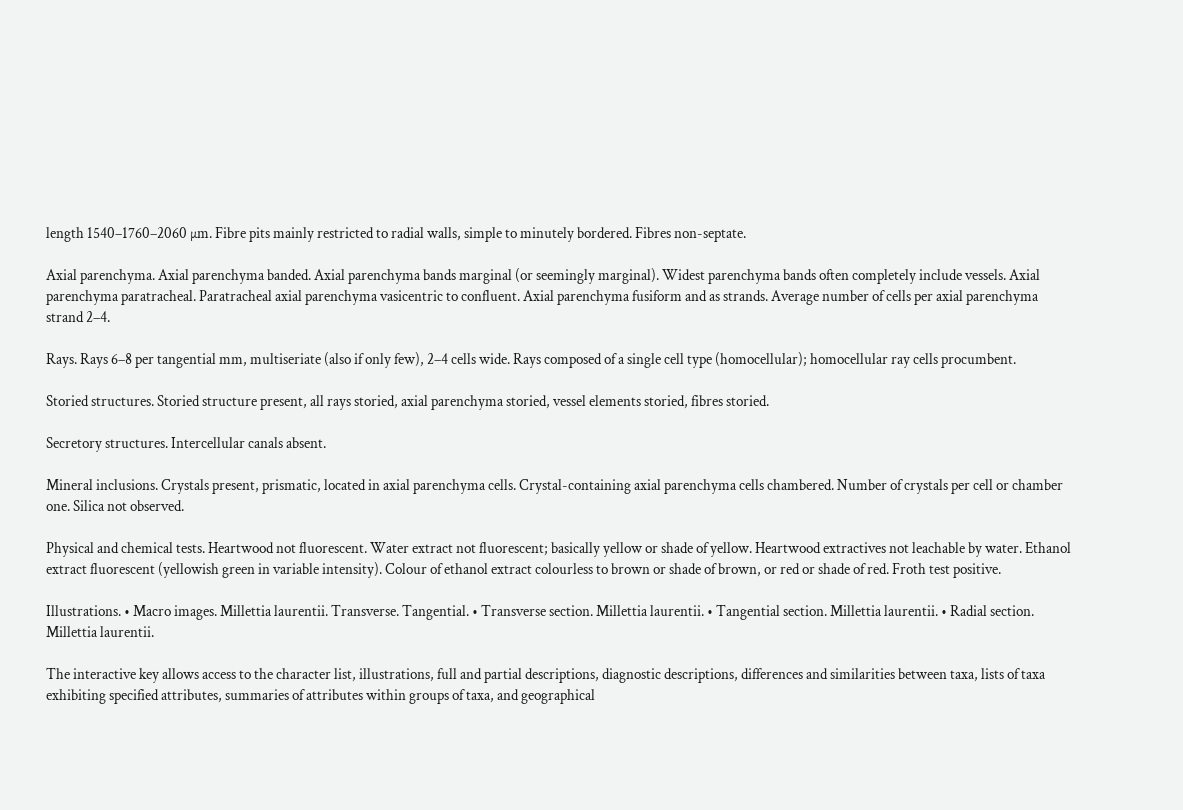length 1540–1760–2060 µm. Fibre pits mainly restricted to radial walls, simple to minutely bordered. Fibres non-septate.

Axial parenchyma. Axial parenchyma banded. Axial parenchyma bands marginal (or seemingly marginal). Widest parenchyma bands often completely include vessels. Axial parenchyma paratracheal. Paratracheal axial parenchyma vasicentric to confluent. Axial parenchyma fusiform and as strands. Average number of cells per axial parenchyma strand 2–4.

Rays. Rays 6–8 per tangential mm, multiseriate (also if only few), 2–4 cells wide. Rays composed of a single cell type (homocellular); homocellular ray cells procumbent.

Storied structures. Storied structure present, all rays storied, axial parenchyma storied, vessel elements storied, fibres storied.

Secretory structures. Intercellular canals absent.

Mineral inclusions. Crystals present, prismatic, located in axial parenchyma cells. Crystal-containing axial parenchyma cells chambered. Number of crystals per cell or chamber one. Silica not observed.

Physical and chemical tests. Heartwood not fluorescent. Water extract not fluorescent; basically yellow or shade of yellow. Heartwood extractives not leachable by water. Ethanol extract fluorescent (yellowish green in variable intensity). Colour of ethanol extract colourless to brown or shade of brown, or red or shade of red. Froth test positive.

Illustrations. • Macro images. Millettia laurentii. Transverse. Tangential. • Transverse section. Millettia laurentii. • Tangential section. Millettia laurentii. • Radial section. Millettia laurentii.

The interactive key allows access to the character list, illustrations, full and partial descriptions, diagnostic descriptions, differences and similarities between taxa, lists of taxa exhibiting specified attributes, summaries of attributes within groups of taxa, and geographical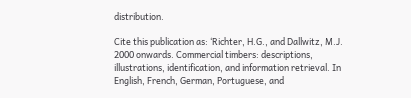distribution.

Cite this publication as: ‘Richter, H.G., and Dallwitz, M.J. 2000 onwards. Commercial timbers: descriptions, illustrations, identification, and information retrieval. In English, French, German, Portuguese, and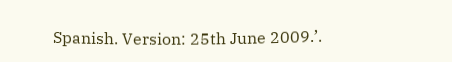Spanish. Version: 25th June 2009.’.